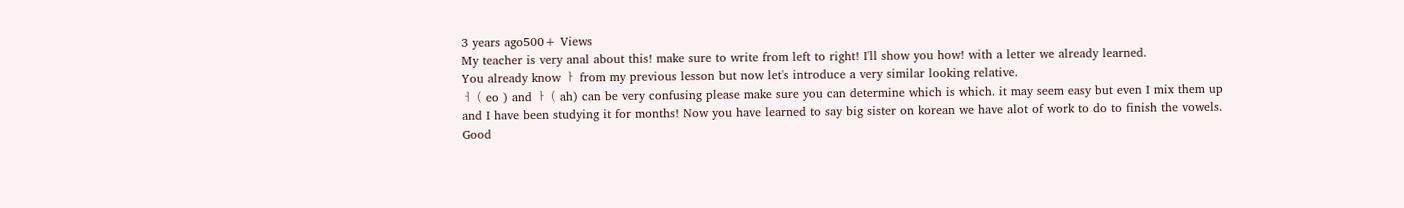3 years ago500+ Views
My teacher is very anal about this! make sure to write from left to right! I'll show you how! with a letter we already learned.
You already know ㅏ from my previous lesson but now let's introduce a very similar looking relative.
ㅓ ( eo ) and ㅏ ( ah) can be very confusing please make sure you can determine which is which. it may seem easy but even I mix them up and I have been studying it for months! Now you have learned to say big sister on korean we have alot of work to do to finish the vowels. Good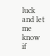luck and let me know if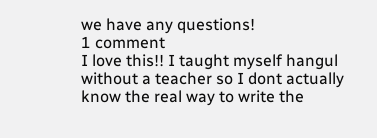we have any questions!
1 comment
I love this!! I taught myself hangul without a teacher so I dont actually know the real way to write the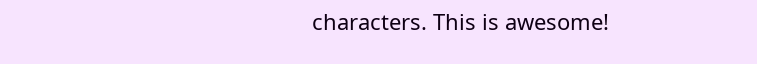characters. This is awesome!